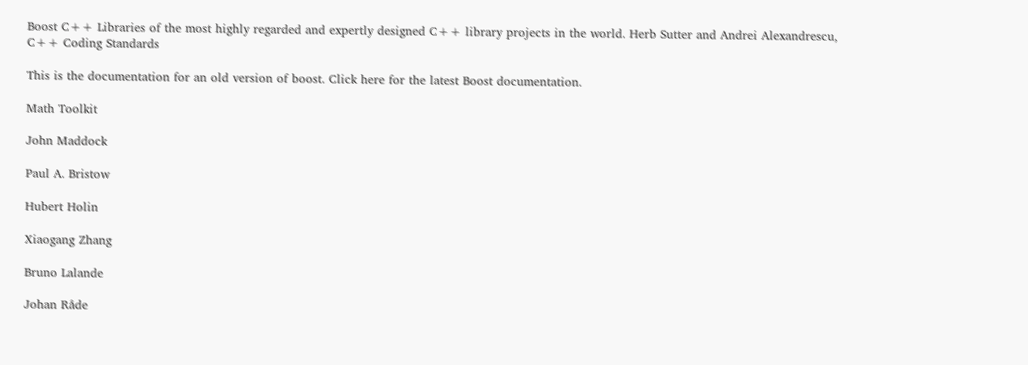Boost C++ Libraries of the most highly regarded and expertly designed C++ library projects in the world. Herb Sutter and Andrei Alexandrescu, C++ Coding Standards

This is the documentation for an old version of boost. Click here for the latest Boost documentation.

Math Toolkit

John Maddock

Paul A. Bristow

Hubert Holin

Xiaogang Zhang

Bruno Lalande

Johan Råde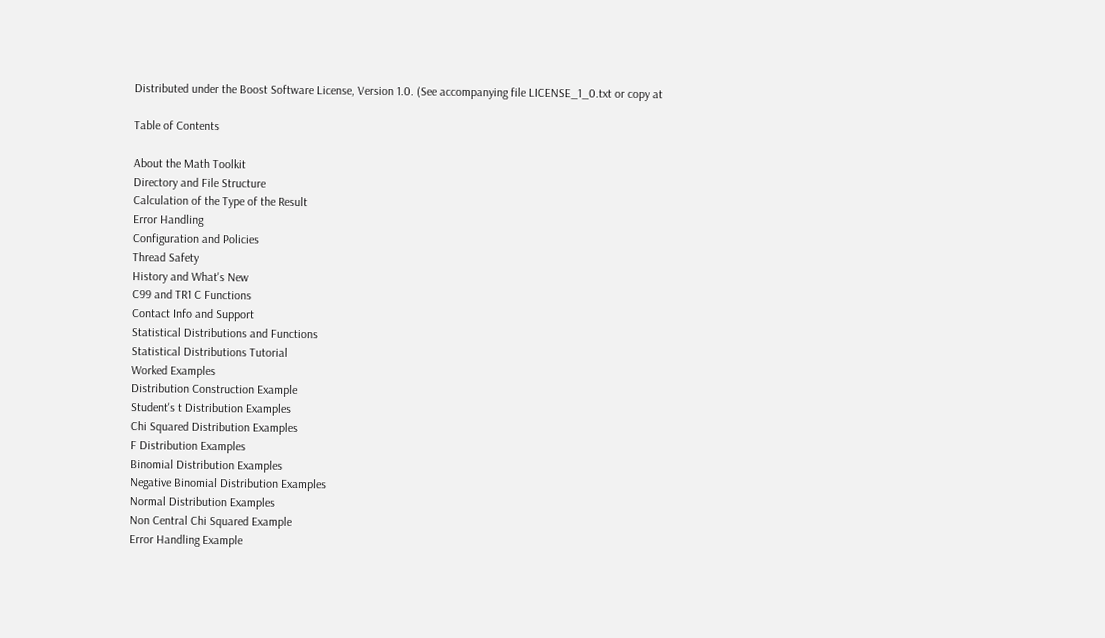Distributed under the Boost Software License, Version 1.0. (See accompanying file LICENSE_1_0.txt or copy at

Table of Contents

About the Math Toolkit
Directory and File Structure
Calculation of the Type of the Result
Error Handling
Configuration and Policies
Thread Safety
History and What's New
C99 and TR1 C Functions
Contact Info and Support
Statistical Distributions and Functions
Statistical Distributions Tutorial
Worked Examples
Distribution Construction Example
Student's t Distribution Examples
Chi Squared Distribution Examples
F Distribution Examples
Binomial Distribution Examples
Negative Binomial Distribution Examples
Normal Distribution Examples
Non Central Chi Squared Example
Error Handling Example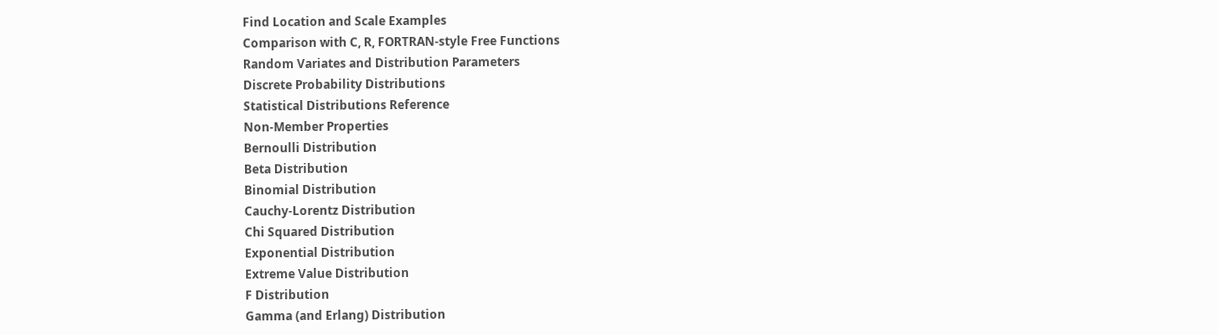Find Location and Scale Examples
Comparison with C, R, FORTRAN-style Free Functions
Random Variates and Distribution Parameters
Discrete Probability Distributions
Statistical Distributions Reference
Non-Member Properties
Bernoulli Distribution
Beta Distribution
Binomial Distribution
Cauchy-Lorentz Distribution
Chi Squared Distribution
Exponential Distribution
Extreme Value Distribution
F Distribution
Gamma (and Erlang) Distribution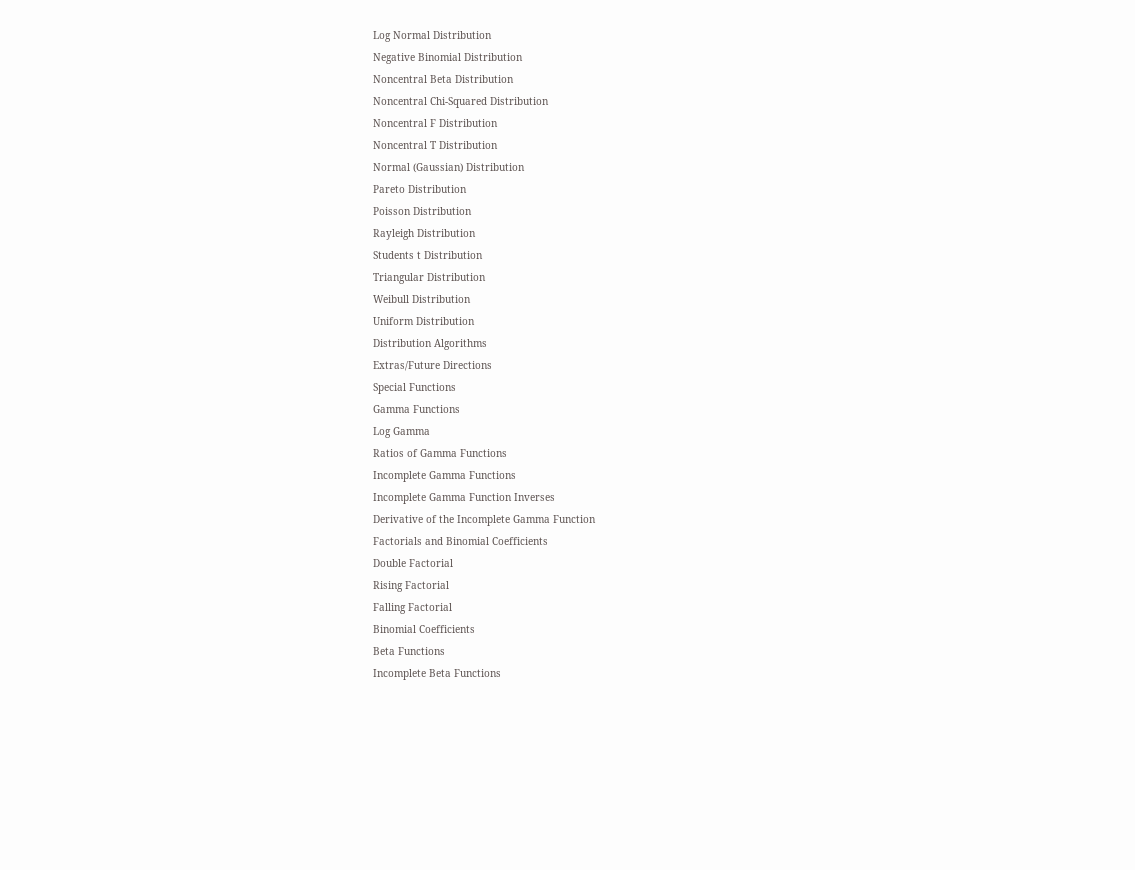Log Normal Distribution
Negative Binomial Distribution
Noncentral Beta Distribution
Noncentral Chi-Squared Distribution
Noncentral F Distribution
Noncentral T Distribution
Normal (Gaussian) Distribution
Pareto Distribution
Poisson Distribution
Rayleigh Distribution
Students t Distribution
Triangular Distribution
Weibull Distribution
Uniform Distribution
Distribution Algorithms
Extras/Future Directions
Special Functions
Gamma Functions
Log Gamma
Ratios of Gamma Functions
Incomplete Gamma Functions
Incomplete Gamma Function Inverses
Derivative of the Incomplete Gamma Function
Factorials and Binomial Coefficients
Double Factorial
Rising Factorial
Falling Factorial
Binomial Coefficients
Beta Functions
Incomplete Beta Functions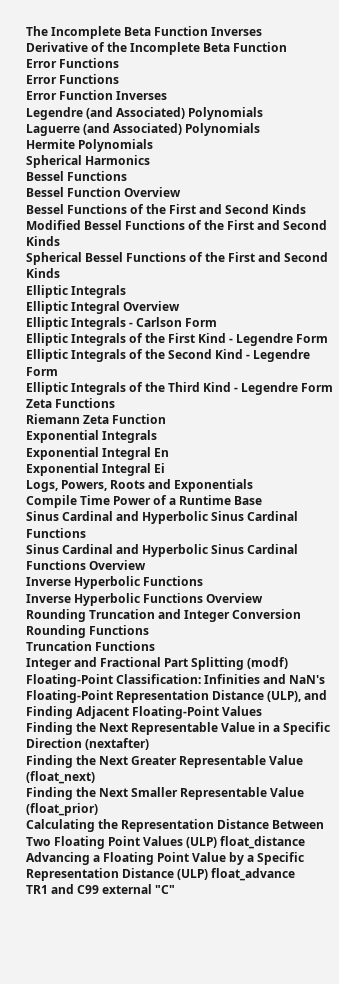The Incomplete Beta Function Inverses
Derivative of the Incomplete Beta Function
Error Functions
Error Functions
Error Function Inverses
Legendre (and Associated) Polynomials
Laguerre (and Associated) Polynomials
Hermite Polynomials
Spherical Harmonics
Bessel Functions
Bessel Function Overview
Bessel Functions of the First and Second Kinds
Modified Bessel Functions of the First and Second Kinds
Spherical Bessel Functions of the First and Second Kinds
Elliptic Integrals
Elliptic Integral Overview
Elliptic Integrals - Carlson Form
Elliptic Integrals of the First Kind - Legendre Form
Elliptic Integrals of the Second Kind - Legendre Form
Elliptic Integrals of the Third Kind - Legendre Form
Zeta Functions
Riemann Zeta Function
Exponential Integrals
Exponential Integral En
Exponential Integral Ei
Logs, Powers, Roots and Exponentials
Compile Time Power of a Runtime Base
Sinus Cardinal and Hyperbolic Sinus Cardinal Functions
Sinus Cardinal and Hyperbolic Sinus Cardinal Functions Overview
Inverse Hyperbolic Functions
Inverse Hyperbolic Functions Overview
Rounding Truncation and Integer Conversion
Rounding Functions
Truncation Functions
Integer and Fractional Part Splitting (modf)
Floating-Point Classification: Infinities and NaN's
Floating-Point Representation Distance (ULP), and Finding Adjacent Floating-Point Values
Finding the Next Representable Value in a Specific Direction (nextafter)
Finding the Next Greater Representable Value (float_next)
Finding the Next Smaller Representable Value (float_prior)
Calculating the Representation Distance Between Two Floating Point Values (ULP) float_distance
Advancing a Floating Point Value by a Specific Representation Distance (ULP) float_advance
TR1 and C99 external "C"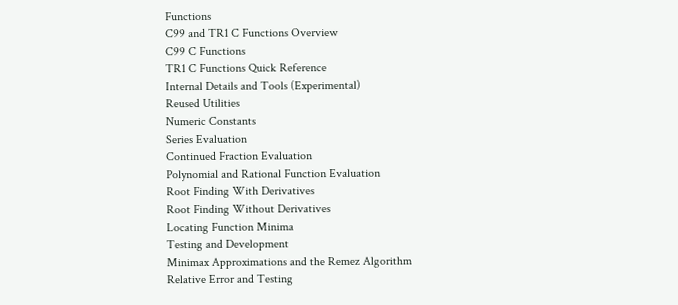Functions
C99 and TR1 C Functions Overview
C99 C Functions
TR1 C Functions Quick Reference
Internal Details and Tools (Experimental)
Reused Utilities
Numeric Constants
Series Evaluation
Continued Fraction Evaluation
Polynomial and Rational Function Evaluation
Root Finding With Derivatives
Root Finding Without Derivatives
Locating Function Minima
Testing and Development
Minimax Approximations and the Remez Algorithm
Relative Error and Testing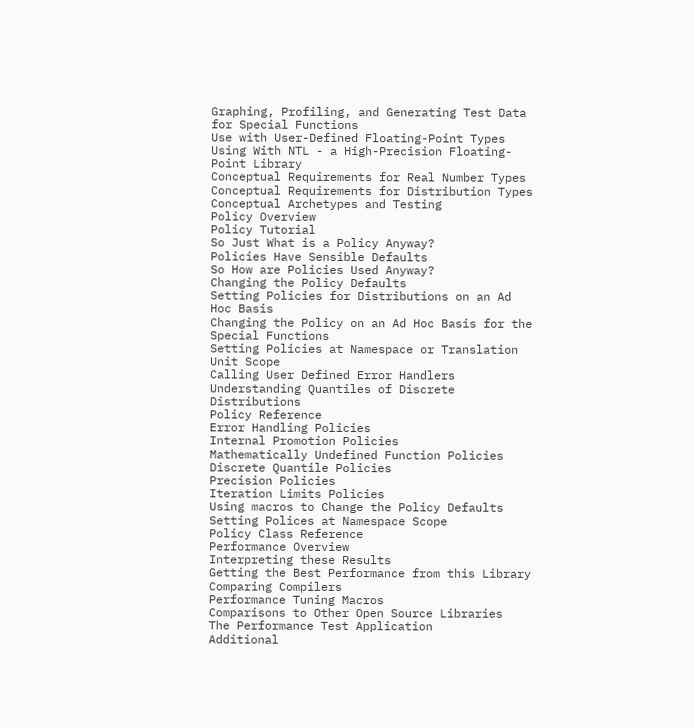Graphing, Profiling, and Generating Test Data for Special Functions
Use with User-Defined Floating-Point Types
Using With NTL - a High-Precision Floating-Point Library
Conceptual Requirements for Real Number Types
Conceptual Requirements for Distribution Types
Conceptual Archetypes and Testing
Policy Overview
Policy Tutorial
So Just What is a Policy Anyway?
Policies Have Sensible Defaults
So How are Policies Used Anyway?
Changing the Policy Defaults
Setting Policies for Distributions on an Ad Hoc Basis
Changing the Policy on an Ad Hoc Basis for the Special Functions
Setting Policies at Namespace or Translation Unit Scope
Calling User Defined Error Handlers
Understanding Quantiles of Discrete Distributions
Policy Reference
Error Handling Policies
Internal Promotion Policies
Mathematically Undefined Function Policies
Discrete Quantile Policies
Precision Policies
Iteration Limits Policies
Using macros to Change the Policy Defaults
Setting Polices at Namespace Scope
Policy Class Reference
Performance Overview
Interpreting these Results
Getting the Best Performance from this Library
Comparing Compilers
Performance Tuning Macros
Comparisons to Other Open Source Libraries
The Performance Test Application
Additional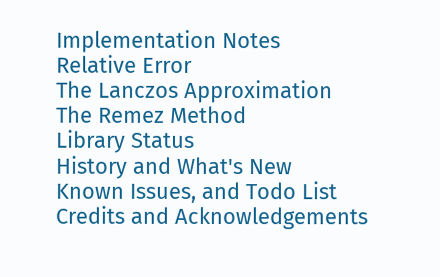Implementation Notes
Relative Error
The Lanczos Approximation
The Remez Method
Library Status
History and What's New
Known Issues, and Todo List
Credits and Acknowledgements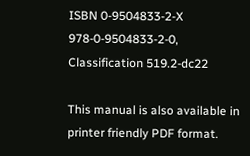ISBN 0-9504833-2-X 978-0-9504833-2-0, Classification 519.2-dc22

This manual is also available in printer friendly PDF format.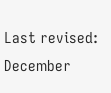Last revised: December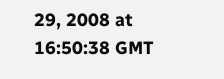29, 2008 at 16:50:38 GMT